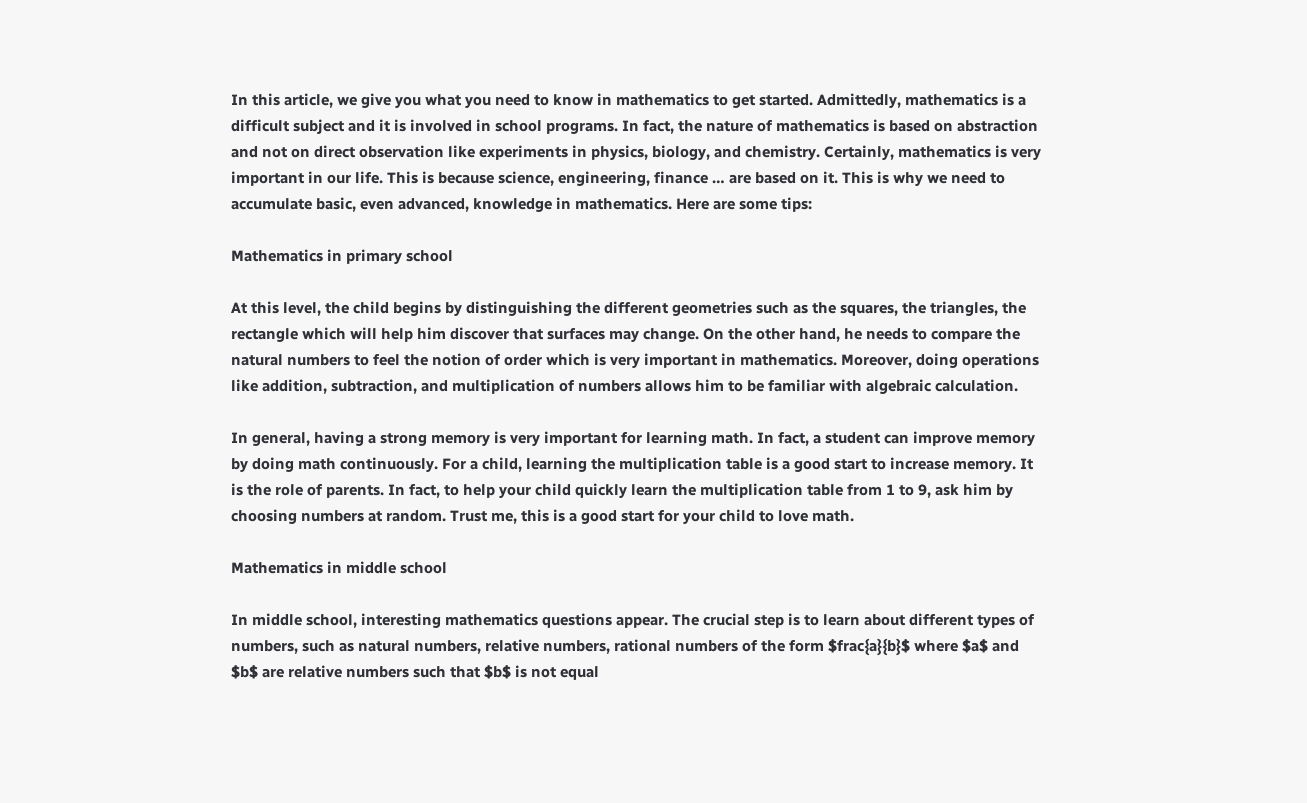In this article, we give you what you need to know in mathematics to get started. Admittedly, mathematics is a difficult subject and it is involved in school programs. In fact, the nature of mathematics is based on abstraction and not on direct observation like experiments in physics, biology, and chemistry. Certainly, mathematics is very important in our life. This is because science, engineering, finance … are based on it. This is why we need to accumulate basic, even advanced, knowledge in mathematics. Here are some tips:

Mathematics in primary school

At this level, the child begins by distinguishing the different geometries such as the squares, the triangles, the rectangle which will help him discover that surfaces may change. On the other hand, he needs to compare the natural numbers to feel the notion of order which is very important in mathematics. Moreover, doing operations like addition, subtraction, and multiplication of numbers allows him to be familiar with algebraic calculation.

In general, having a strong memory is very important for learning math. In fact, a student can improve memory by doing math continuously. For a child, learning the multiplication table is a good start to increase memory. It is the role of parents. In fact, to help your child quickly learn the multiplication table from 1 to 9, ask him by choosing numbers at random. Trust me, this is a good start for your child to love math.

Mathematics in middle school

In middle school, interesting mathematics questions appear. The crucial step is to learn about different types of numbers, such as natural numbers, relative numbers, rational numbers of the form $frac{a}{b}$ where $a$ and $b$ are relative numbers such that $b$ is not equal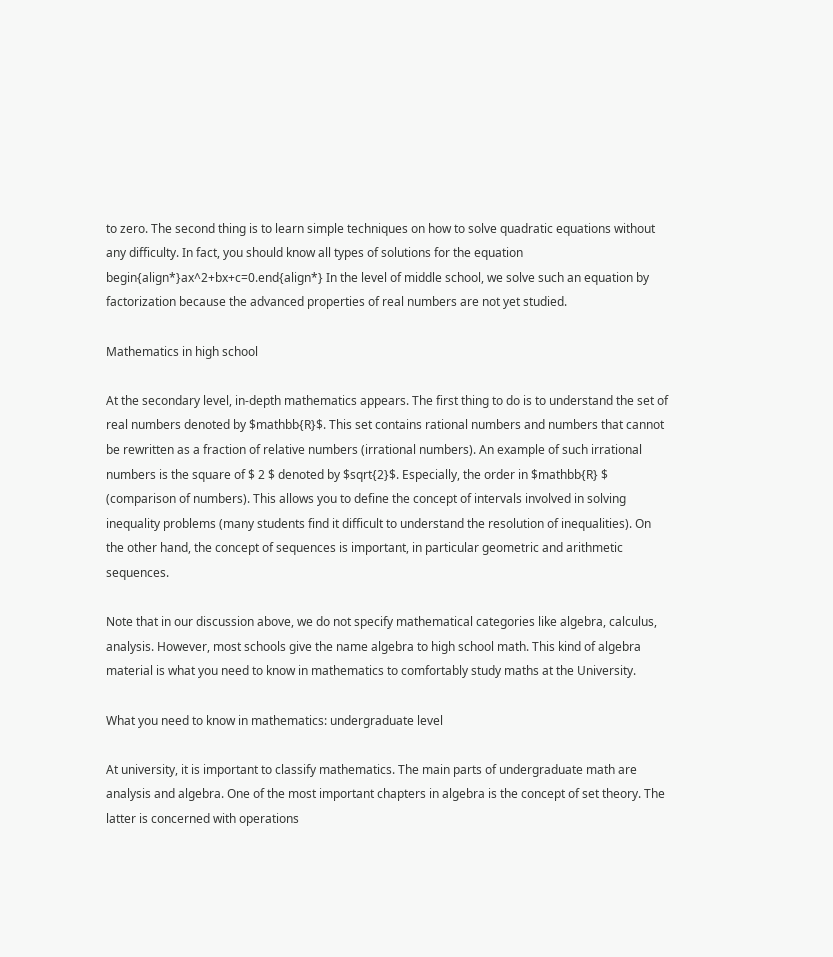to zero. The second thing is to learn simple techniques on how to solve quadratic equations without any difficulty. In fact, you should know all types of solutions for the equation begin{align*}ax^2+bx+c=0.end{align*} In the level of middle school, we solve such an equation by factorization because the advanced properties of real numbers are not yet studied.

Mathematics in high school

At the secondary level, in-depth mathematics appears. The first thing to do is to understand the set of real numbers denoted by $mathbb{R}$. This set contains rational numbers and numbers that cannot be rewritten as a fraction of relative numbers (irrational numbers). An example of such irrational numbers is the square of $ 2 $ denoted by $sqrt{2}$. Especially, the order in $mathbb{R} $ (comparison of numbers). This allows you to define the concept of intervals involved in solving inequality problems (many students find it difficult to understand the resolution of inequalities). On the other hand, the concept of sequences is important, in particular geometric and arithmetic sequences.

Note that in our discussion above, we do not specify mathematical categories like algebra, calculus, analysis. However, most schools give the name algebra to high school math. This kind of algebra material is what you need to know in mathematics to comfortably study maths at the University.

What you need to know in mathematics: undergraduate level

At university, it is important to classify mathematics. The main parts of undergraduate math are analysis and algebra. One of the most important chapters in algebra is the concept of set theory. The latter is concerned with operations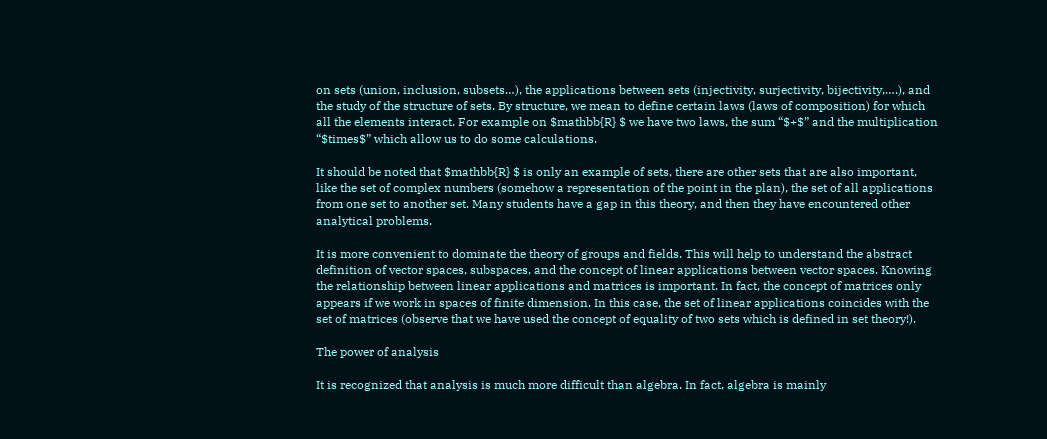on sets (union, inclusion, subsets…), the applications between sets (injectivity, surjectivity, bijectivity,….), and the study of the structure of sets. By structure, we mean to define certain laws (laws of composition) for which all the elements interact. For example on $mathbb{R} $ we have two laws, the sum “$+$” and the multiplication “$times$” which allow us to do some calculations.

It should be noted that $mathbb{R} $ is only an example of sets, there are other sets that are also important, like the set of complex numbers (somehow a representation of the point in the plan), the set of all applications from one set to another set. Many students have a gap in this theory, and then they have encountered other analytical problems.

It is more convenient to dominate the theory of groups and fields. This will help to understand the abstract definition of vector spaces, subspaces, and the concept of linear applications between vector spaces. Knowing the relationship between linear applications and matrices is important. In fact, the concept of matrices only appears if we work in spaces of finite dimension. In this case, the set of linear applications coincides with the set of matrices (observe that we have used the concept of equality of two sets which is defined in set theory!).

The power of analysis

It is recognized that analysis is much more difficult than algebra. In fact, algebra is mainly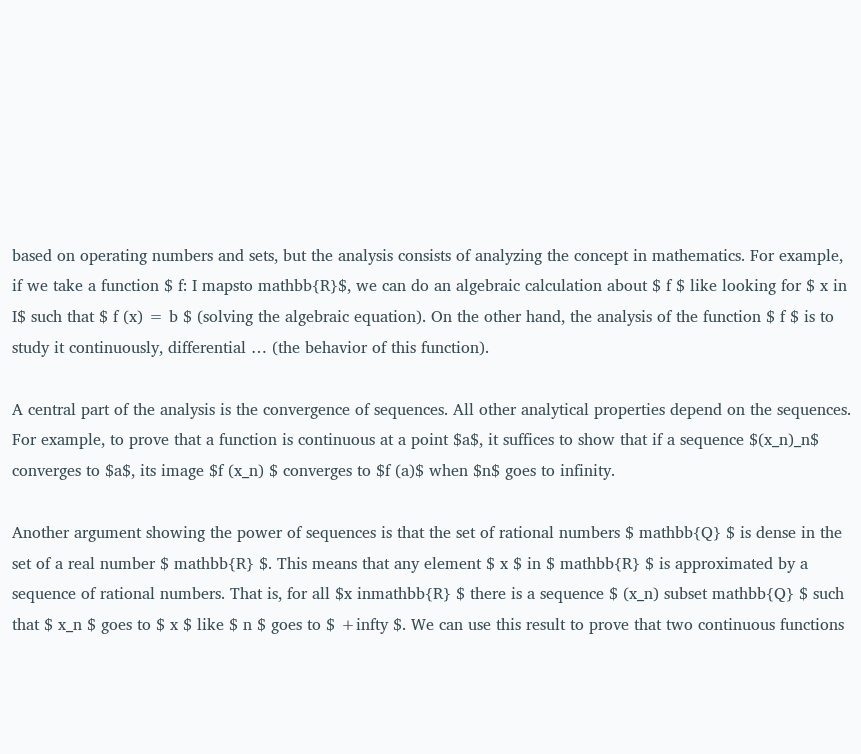based on operating numbers and sets, but the analysis consists of analyzing the concept in mathematics. For example, if we take a function $ f: I mapsto mathbb{R}$, we can do an algebraic calculation about $ f $ like looking for $ x in I$ such that $ f (x) = b $ (solving the algebraic equation). On the other hand, the analysis of the function $ f $ is to study it continuously, differential … (the behavior of this function).

A central part of the analysis is the convergence of sequences. All other analytical properties depend on the sequences. For example, to prove that a function is continuous at a point $a$, it suffices to show that if a sequence $(x_n)_n$ converges to $a$, its image $f (x_n) $ converges to $f (a)$ when $n$ goes to infinity.

Another argument showing the power of sequences is that the set of rational numbers $ mathbb{Q} $ is dense in the set of a real number $ mathbb{R} $. This means that any element $ x $ in $ mathbb{R} $ is approximated by a sequence of rational numbers. That is, for all $x inmathbb{R} $ there is a sequence $ (x_n) subset mathbb{Q} $ such that $ x_n $ goes to $ x $ like $ n $ goes to $ +infty $. We can use this result to prove that two continuous functions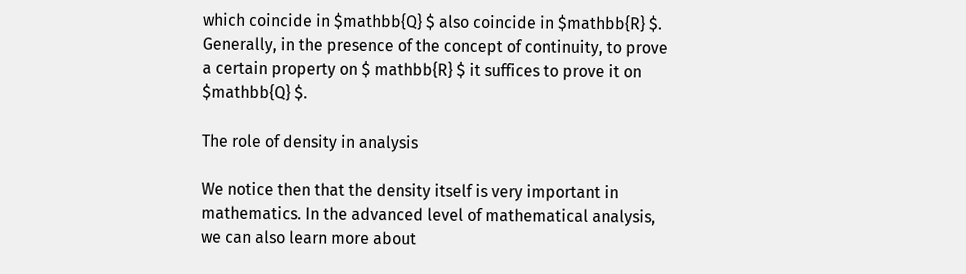which coincide in $mathbb{Q} $ also coincide in $mathbb{R} $. Generally, in the presence of the concept of continuity, to prove a certain property on $ mathbb{R} $ it suffices to prove it on $mathbb{Q} $.

The role of density in analysis

We notice then that the density itself is very important in mathematics. In the advanced level of mathematical analysis, we can also learn more about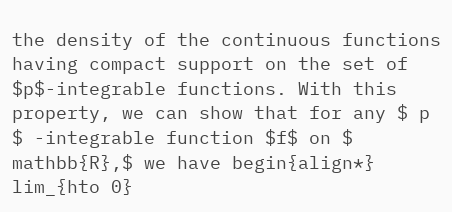the density of the continuous functions having compact support on the set of $p$-integrable functions. With this property, we can show that for any $ p $ -integrable function $f$ on $ mathbb{R},$ we have begin{align*} lim_{hto 0}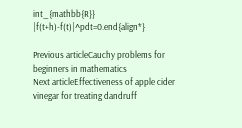int_{mathbb{R}} |f(t+h)-f(t)|^pdt=0.end{align*}

Previous articleCauchy problems for beginners in mathematics
Next articleEffectiveness of apple cider vinegar for treating dandruff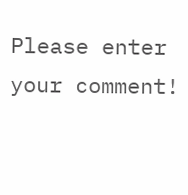Please enter your comment!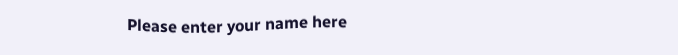Please enter your name here